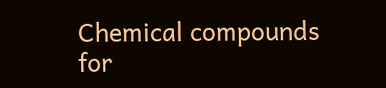Chemical compounds for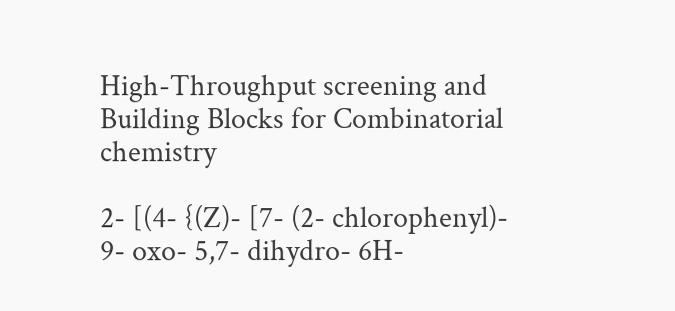High-Throughput screening and
Building Blocks for Combinatorial chemistry

2- [(4- {(Z)- [7- (2- chlorophenyl)- 9- oxo- 5,7- dihydro- 6H-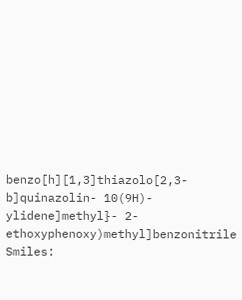benzo[h][1,3]thiazolo[2,3- b]quinazolin- 10(9H)- ylidene]methyl}- 2- ethoxyphenoxy)methyl]benzonitrile
Smiles: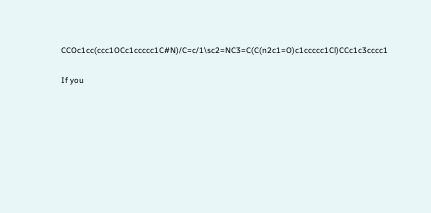CCOc1cc(ccc1OCc1ccccc1C#N)/C=c/1\sc2=NC3=C(C(n2c1=O)c1ccccc1Cl)CCc1c3cccc1

If you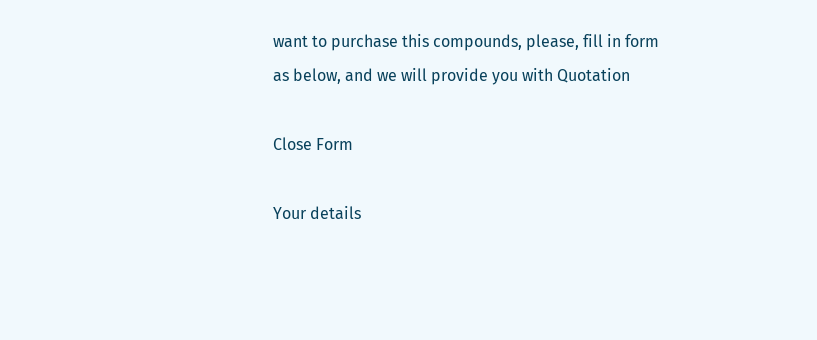want to purchase this compounds, please, fill in form as below, and we will provide you with Quotation

Close Form

Your details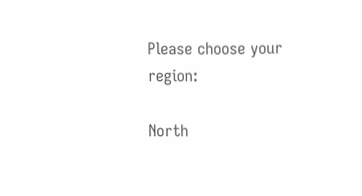Please choose your region:

North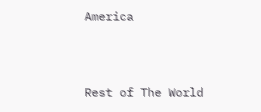America



Rest of The World